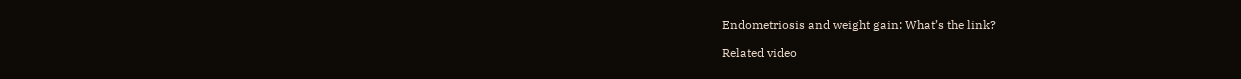Endometriosis and weight gain: What’s the link?

Related video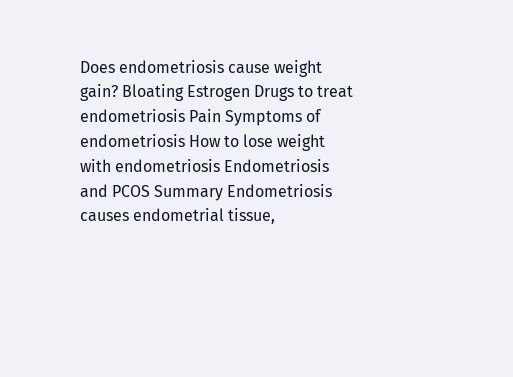Does endometriosis cause weight gain? Bloating Estrogen Drugs to treat endometriosis Pain Symptoms of endometriosis How to lose weight with endometriosis Endometriosis and PCOS Summary Endometriosis causes endometrial tissue,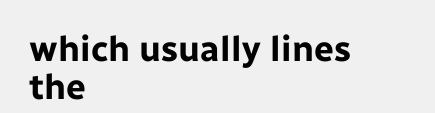which usually lines the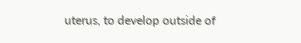uterus, to develop outside of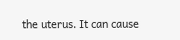the uterus. It can cause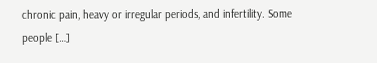chronic pain, heavy or irregular periods, and infertility. Some people […]